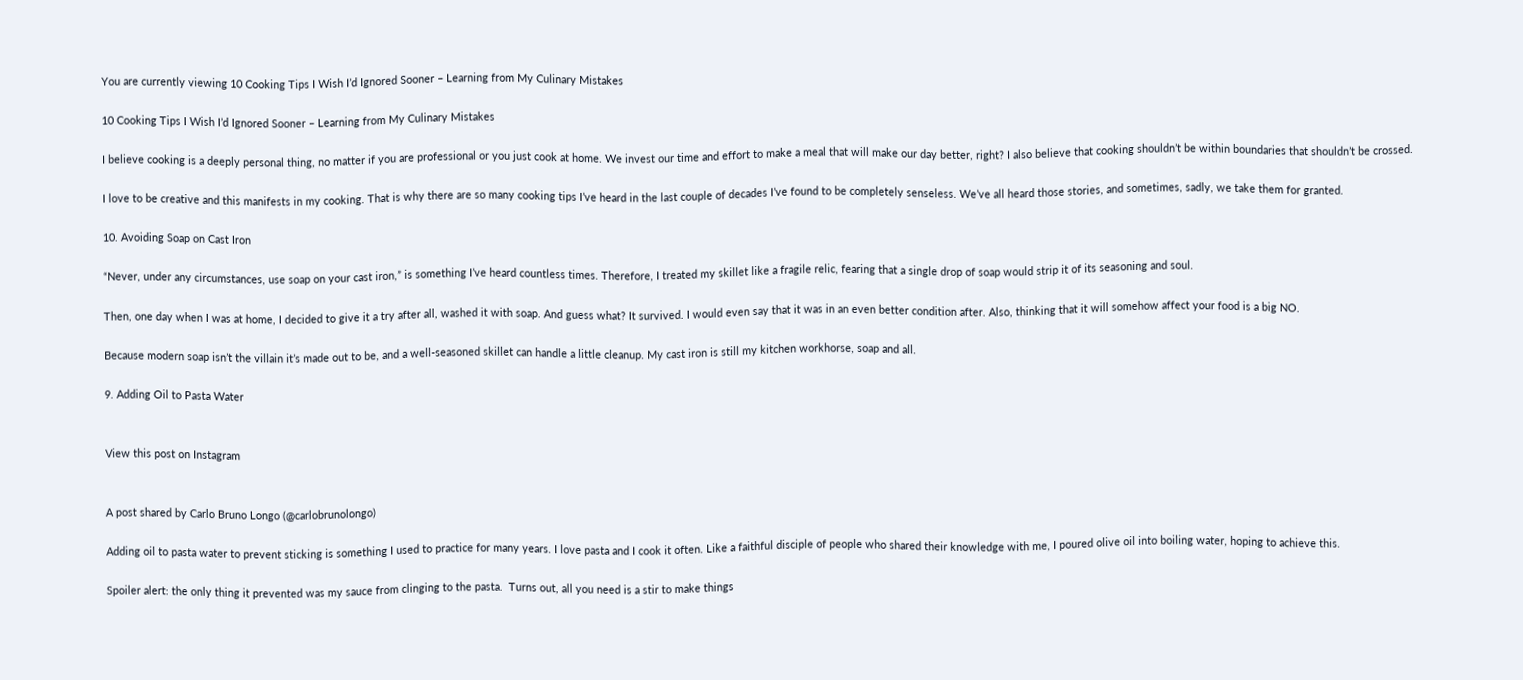You are currently viewing 10 Cooking Tips I Wish I’d Ignored Sooner – Learning from My Culinary Mistakes

10 Cooking Tips I Wish I’d Ignored Sooner – Learning from My Culinary Mistakes

I believe cooking is a deeply personal thing, no matter if you are professional or you just cook at home. We invest our time and effort to make a meal that will make our day better, right? I also believe that cooking shouldn’t be within boundaries that shouldn’t be crossed.

I love to be creative and this manifests in my cooking. That is why there are so many cooking tips I’ve heard in the last couple of decades I’ve found to be completely senseless. We’ve all heard those stories, and sometimes, sadly, we take them for granted.

10. Avoiding Soap on Cast Iron

“Never, under any circumstances, use soap on your cast iron,” is something I’ve heard countless times. Therefore, I treated my skillet like a fragile relic, fearing that a single drop of soap would strip it of its seasoning and soul.

Then, one day when I was at home, I decided to give it a try after all, washed it with soap. And guess what? It survived. I would even say that it was in an even better condition after. Also, thinking that it will somehow affect your food is a big NO.

Because modern soap isn’t the villain it’s made out to be, and a well-seasoned skillet can handle a little cleanup. My cast iron is still my kitchen workhorse, soap and all.

9. Adding Oil to Pasta Water


View this post on Instagram


A post shared by Carlo Bruno Longo (@carlobrunolongo)

Adding oil to pasta water to prevent sticking is something I used to practice for many years. I love pasta and I cook it often. Like a faithful disciple of people who shared their knowledge with me, I poured olive oil into boiling water, hoping to achieve this.

Spoiler alert: the only thing it prevented was my sauce from clinging to the pasta.  Turns out, all you need is a stir to make things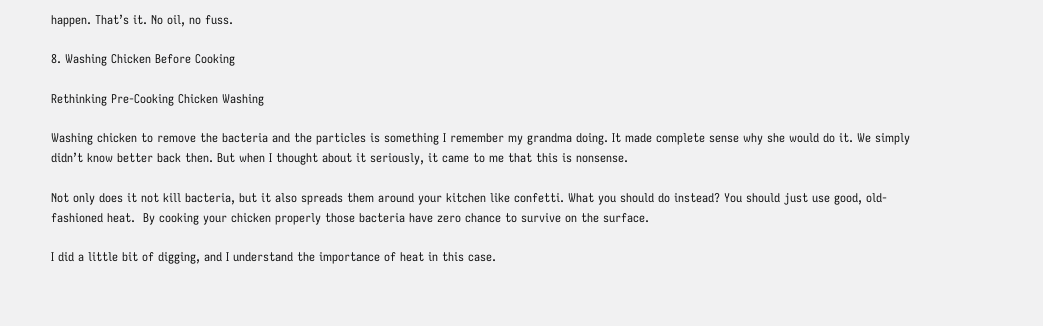happen. That’s it. No oil, no fuss.

8. Washing Chicken Before Cooking

Rethinking Pre-Cooking Chicken Washing

Washing chicken to remove the bacteria and the particles is something I remember my grandma doing. It made complete sense why she would do it. We simply didn’t know better back then. But when I thought about it seriously, it came to me that this is nonsense.

Not only does it not kill bacteria, but it also spreads them around your kitchen like confetti. What you should do instead? You should just use good, old-fashioned heat.  By cooking your chicken properly those bacteria have zero chance to survive on the surface.

I did a little bit of digging, and I understand the importance of heat in this case.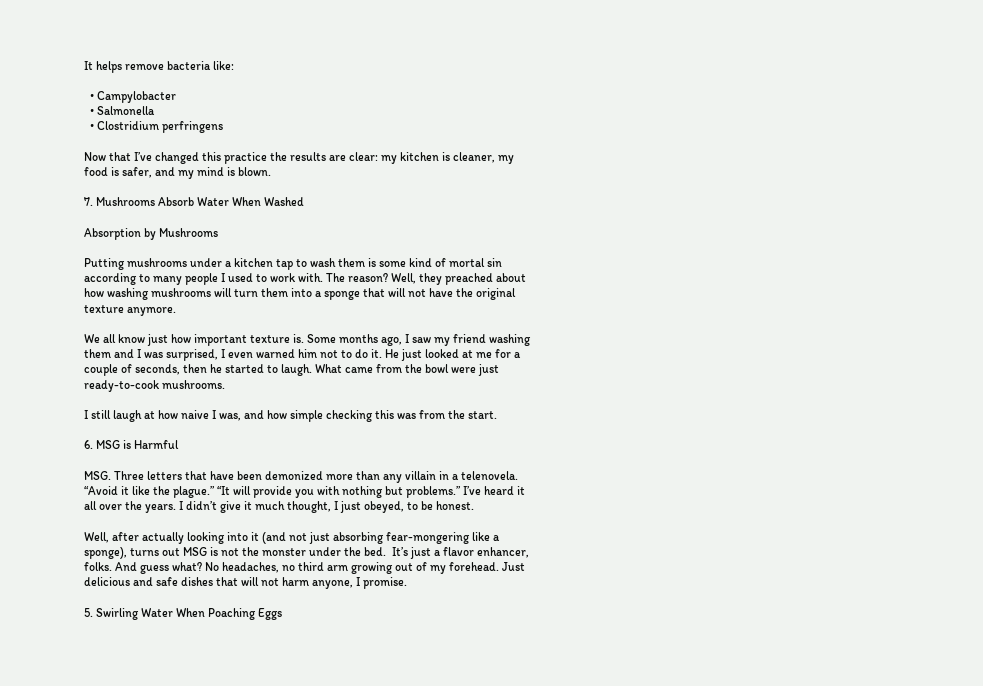It helps remove bacteria like:

  • Campylobacter
  • Salmonella
  • Clostridium perfringens

Now that I’ve changed this practice the results are clear: my kitchen is cleaner, my food is safer, and my mind is blown.

7. Mushrooms Absorb Water When Washed

Absorption by Mushrooms

Putting mushrooms under a kitchen tap to wash them is some kind of mortal sin according to many people I used to work with. The reason? Well, they preached about how washing mushrooms will turn them into a sponge that will not have the original texture anymore.

We all know just how important texture is. Some months ago, I saw my friend washing them and I was surprised, I even warned him not to do it. He just looked at me for a couple of seconds, then he started to laugh. What came from the bowl were just ready-to-cook mushrooms.

I still laugh at how naive I was, and how simple checking this was from the start.

6. MSG is Harmful

MSG. Three letters that have been demonized more than any villain in a telenovela. “Avoid it like the plague.” “It will provide you with nothing but problems.” I’ve heard it all over the years. I didn’t give it much thought, I just obeyed, to be honest.

Well, after actually looking into it (and not just absorbing fear-mongering like a sponge), turns out MSG is not the monster under the bed.  It’s just a flavor enhancer, folks. And guess what? No headaches, no third arm growing out of my forehead. Just delicious and safe dishes that will not harm anyone, I promise.

5. Swirling Water When Poaching Eggs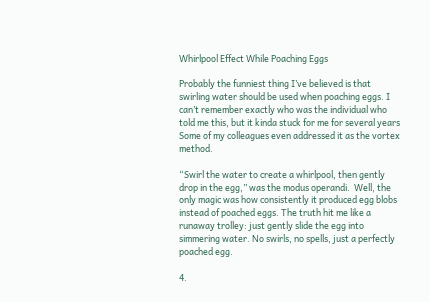Whirlpool Effect While Poaching Eggs

Probably the funniest thing I’ve believed is that swirling water should be used when poaching eggs. I can’t remember exactly who was the individual who told me this, but it kinda stuck for me for several years Some of my colleagues even addressed it as the vortex method.

“Swirl the water to create a whirlpool, then gently drop in the egg,” was the modus operandi.  Well, the only magic was how consistently it produced egg blobs instead of poached eggs. The truth hit me like a runaway trolley: just gently slide the egg into simmering water. No swirls, no spells, just a perfectly poached egg.

4.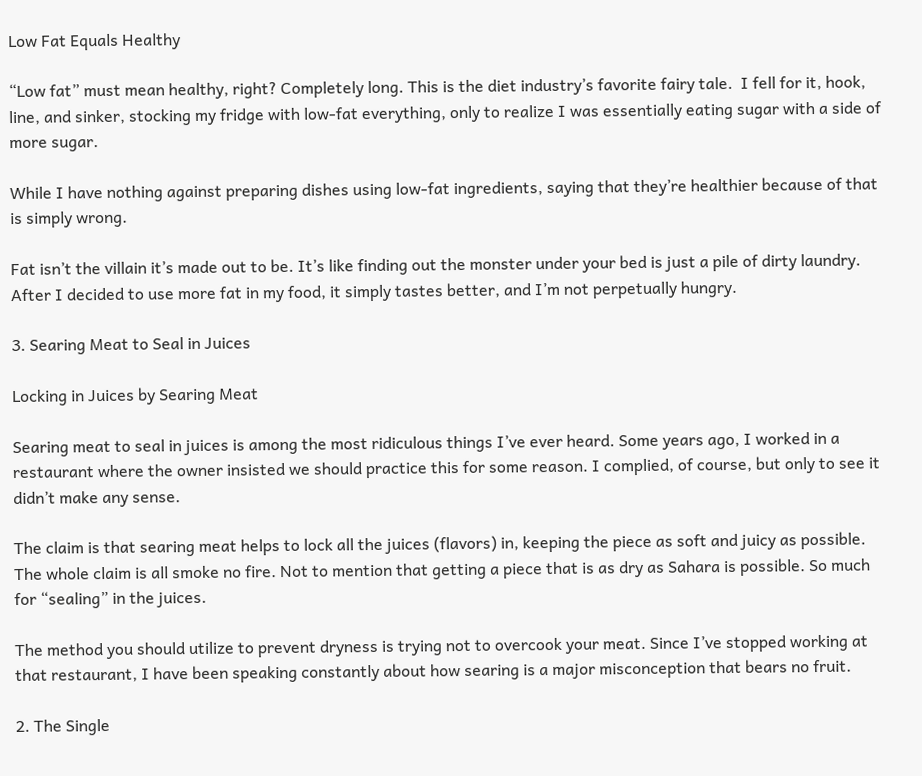Low Fat Equals Healthy

“Low fat” must mean healthy, right? Completely long. This is the diet industry’s favorite fairy tale.  I fell for it, hook, line, and sinker, stocking my fridge with low-fat everything, only to realize I was essentially eating sugar with a side of more sugar.

While I have nothing against preparing dishes using low-fat ingredients, saying that they’re healthier because of that is simply wrong.

Fat isn’t the villain it’s made out to be. It’s like finding out the monster under your bed is just a pile of dirty laundry. After I decided to use more fat in my food, it simply tastes better, and I’m not perpetually hungry.

3. Searing Meat to Seal in Juices

Locking in Juices by Searing Meat

Searing meat to seal in juices is among the most ridiculous things I’ve ever heard. Some years ago, I worked in a restaurant where the owner insisted we should practice this for some reason. I complied, of course, but only to see it didn’t make any sense.

The claim is that searing meat helps to lock all the juices (flavors) in, keeping the piece as soft and juicy as possible. The whole claim is all smoke no fire. Not to mention that getting a piece that is as dry as Sahara is possible. So much for “sealing” in the juices.

The method you should utilize to prevent dryness is trying not to overcook your meat. Since I’ve stopped working at that restaurant, I have been speaking constantly about how searing is a major misconception that bears no fruit.

2. The Single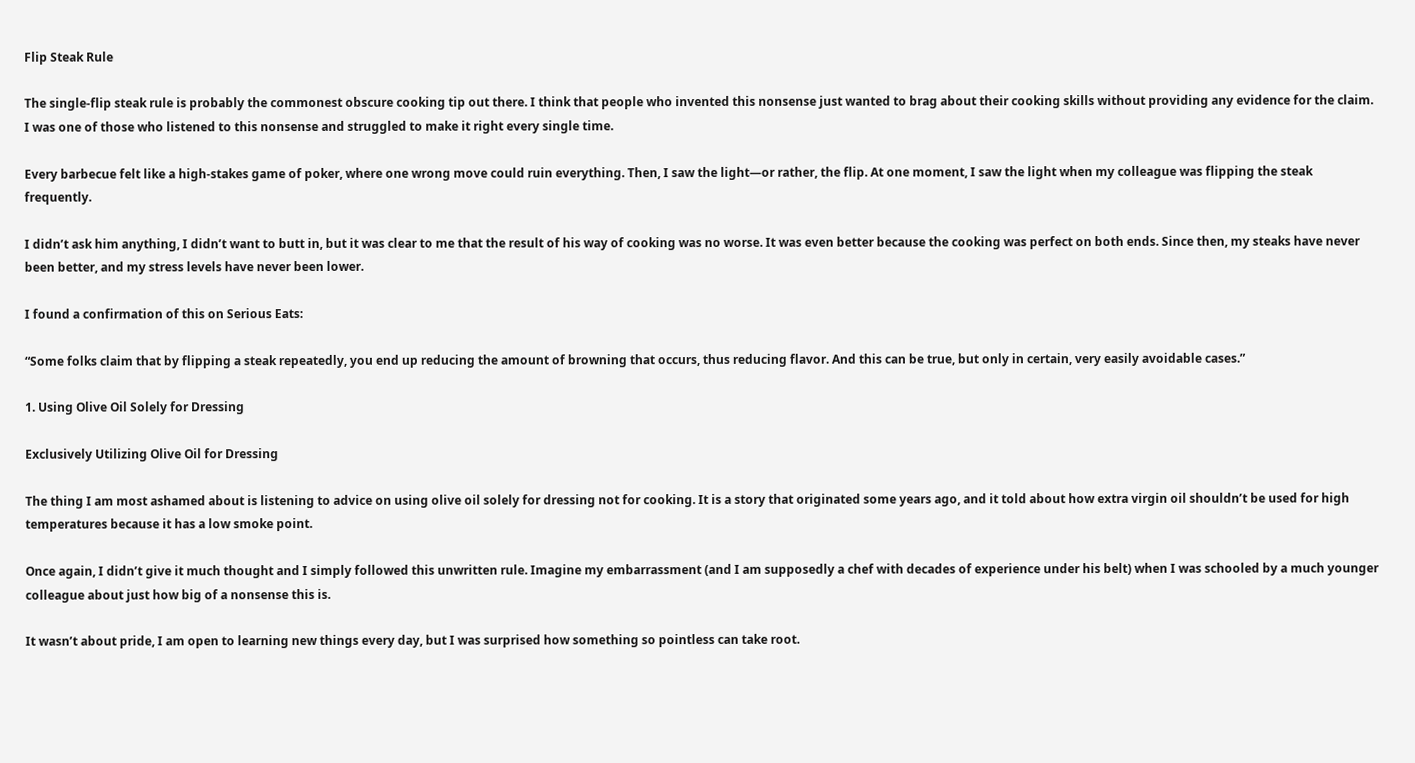Flip Steak Rule

The single-flip steak rule is probably the commonest obscure cooking tip out there. I think that people who invented this nonsense just wanted to brag about their cooking skills without providing any evidence for the claim. I was one of those who listened to this nonsense and struggled to make it right every single time.

Every barbecue felt like a high-stakes game of poker, where one wrong move could ruin everything. Then, I saw the light—or rather, the flip. At one moment, I saw the light when my colleague was flipping the steak frequently.

I didn’t ask him anything, I didn’t want to butt in, but it was clear to me that the result of his way of cooking was no worse. It was even better because the cooking was perfect on both ends. Since then, my steaks have never been better, and my stress levels have never been lower.

I found a confirmation of this on Serious Eats:

“Some folks claim that by flipping a steak repeatedly, you end up reducing the amount of browning that occurs, thus reducing flavor. And this can be true, but only in certain, very easily avoidable cases.”

1. Using Olive Oil Solely for Dressing

Exclusively Utilizing Olive Oil for Dressing

The thing I am most ashamed about is listening to advice on using olive oil solely for dressing not for cooking. It is a story that originated some years ago, and it told about how extra virgin oil shouldn’t be used for high temperatures because it has a low smoke point.

Once again, I didn’t give it much thought and I simply followed this unwritten rule. Imagine my embarrassment (and I am supposedly a chef with decades of experience under his belt) when I was schooled by a much younger colleague about just how big of a nonsense this is.

It wasn’t about pride, I am open to learning new things every day, but I was surprised how something so pointless can take root.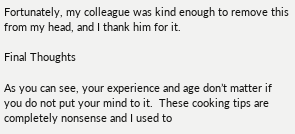Fortunately, my colleague was kind enough to remove this from my head, and I thank him for it.

Final Thoughts

As you can see, your experience and age don’t matter if you do not put your mind to it.  These cooking tips are completely nonsense and I used to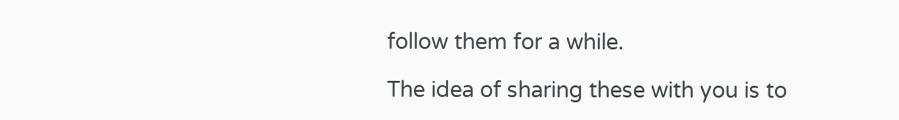follow them for a while.

The idea of sharing these with you is to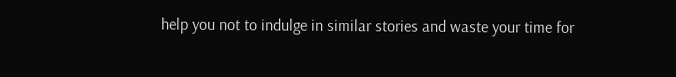help you not to indulge in similar stories and waste your time for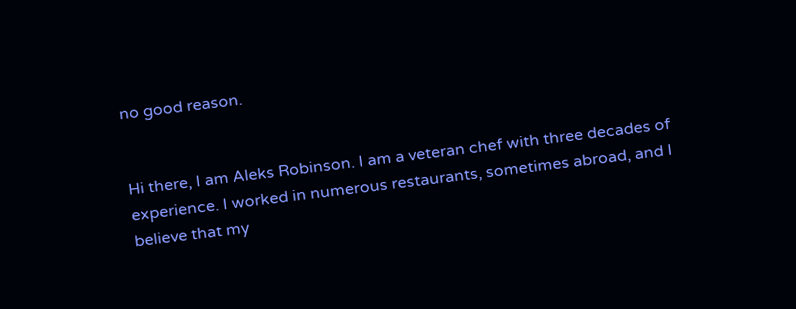no good reason.


Hi there, I am Aleks Robinson. I am a veteran chef with three decades of experience. I worked in numerous restaurants, sometimes abroad, and I believe that my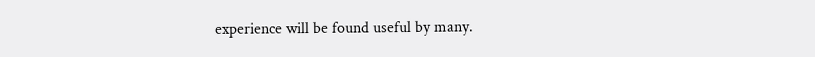experience will be found useful by many.